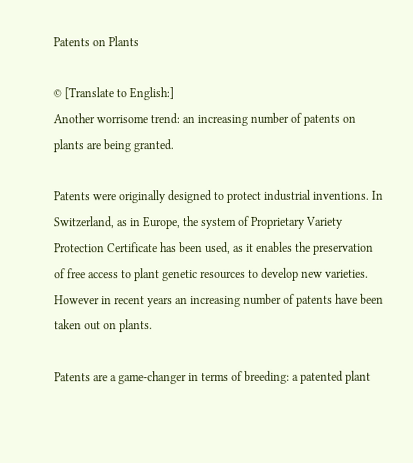Patents on Plants

© [Translate to English:]
Another worrisome trend: an increasing number of patents on plants are being granted.

Patents were originally designed to protect industrial inventions. In Switzerland, as in Europe, the system of Proprietary Variety Protection Certificate has been used, as it enables the preservation of free access to plant genetic resources to develop new varieties. However in recent years an increasing number of patents have been taken out on plants.

Patents are a game-changer in terms of breeding: a patented plant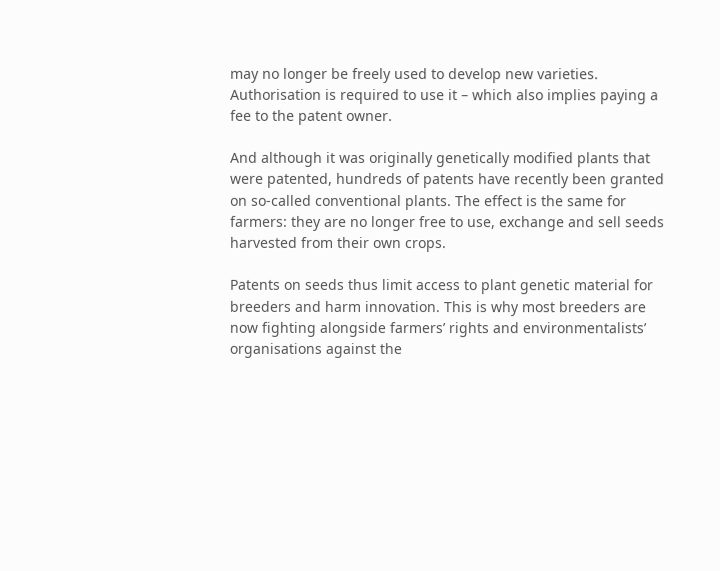may no longer be freely used to develop new varieties. Authorisation is required to use it – which also implies paying a fee to the patent owner.

And although it was originally genetically modified plants that were patented, hundreds of patents have recently been granted on so-called conventional plants. The effect is the same for farmers: they are no longer free to use, exchange and sell seeds harvested from their own crops.

Patents on seeds thus limit access to plant genetic material for breeders and harm innovation. This is why most breeders are now fighting alongside farmers’ rights and environmentalists’ organisations against the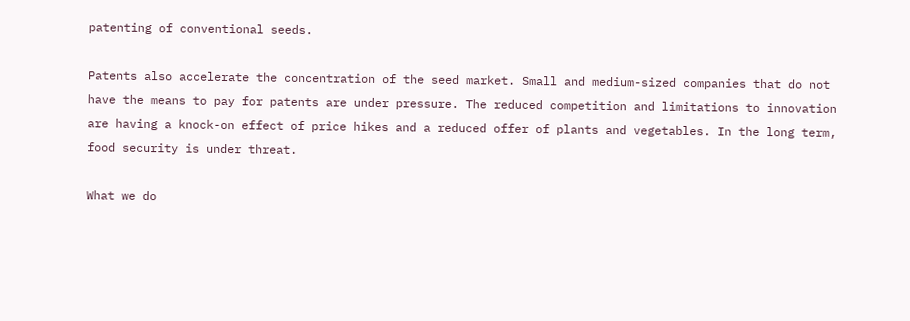patenting of conventional seeds.

Patents also accelerate the concentration of the seed market. Small and medium-sized companies that do not have the means to pay for patents are under pressure. The reduced competition and limitations to innovation are having a knock-on effect of price hikes and a reduced offer of plants and vegetables. In the long term, food security is under threat.

What we do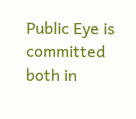Public Eye is committed both in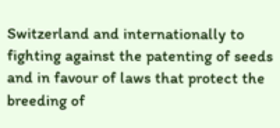Switzerland and internationally to fighting against the patenting of seeds and in favour of laws that protect the breeding of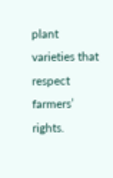plant varieties that respect farmers’ rights.